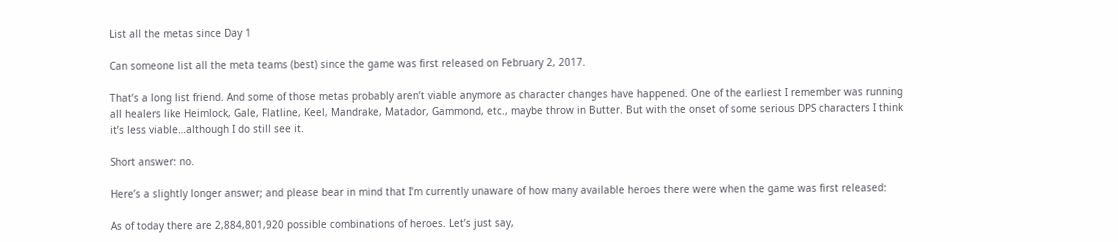List all the metas since Day 1

Can someone list all the meta teams (best) since the game was first released on February 2, 2017.

That’s a long list friend. And some of those metas probably aren’t viable anymore as character changes have happened. One of the earliest I remember was running all healers like Heimlock, Gale, Flatline, Keel, Mandrake, Matador, Gammond, etc., maybe throw in Butter. But with the onset of some serious DPS characters I think it’s less viable…although I do still see it.

Short answer: no.

Here’s a slightly longer answer; and please bear in mind that I’m currently unaware of how many available heroes there were when the game was first released:

As of today there are 2,884,801,920 possible combinations of heroes. Let’s just say,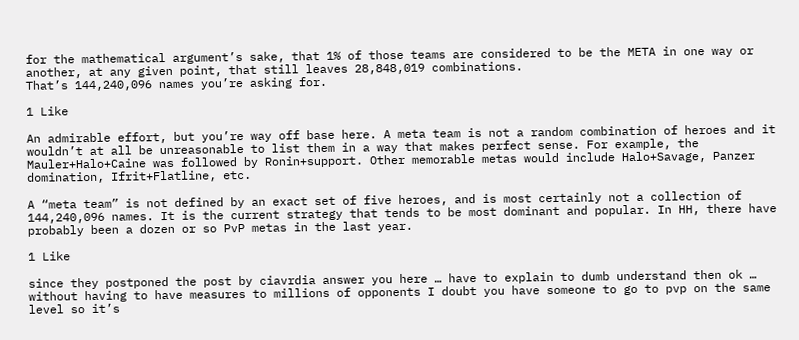for the mathematical argument’s sake, that 1% of those teams are considered to be the META in one way or another, at any given point, that still leaves 28,848,019 combinations.
That’s 144,240,096 names you’re asking for.

1 Like

An admirable effort, but you’re way off base here. A meta team is not a random combination of heroes and it wouldn’t at all be unreasonable to list them in a way that makes perfect sense. For example, the Mauler+Halo+Caine was followed by Ronin+support. Other memorable metas would include Halo+Savage, Panzer domination, Ifrit+Flatline, etc.

A “meta team” is not defined by an exact set of five heroes, and is most certainly not a collection of 144,240,096 names. It is the current strategy that tends to be most dominant and popular. In HH, there have probably been a dozen or so PvP metas in the last year.

1 Like

since they postponed the post by ciavrdia answer you here … have to explain to dumb understand then ok … without having to have measures to millions of opponents I doubt you have someone to go to pvp on the same level so it’s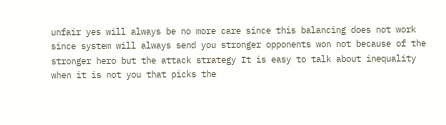unfair yes will always be no more care since this balancing does not work since system will always send you stronger opponents won not because of the stronger hero but the attack strategy It is easy to talk about inequality when it is not you that picks the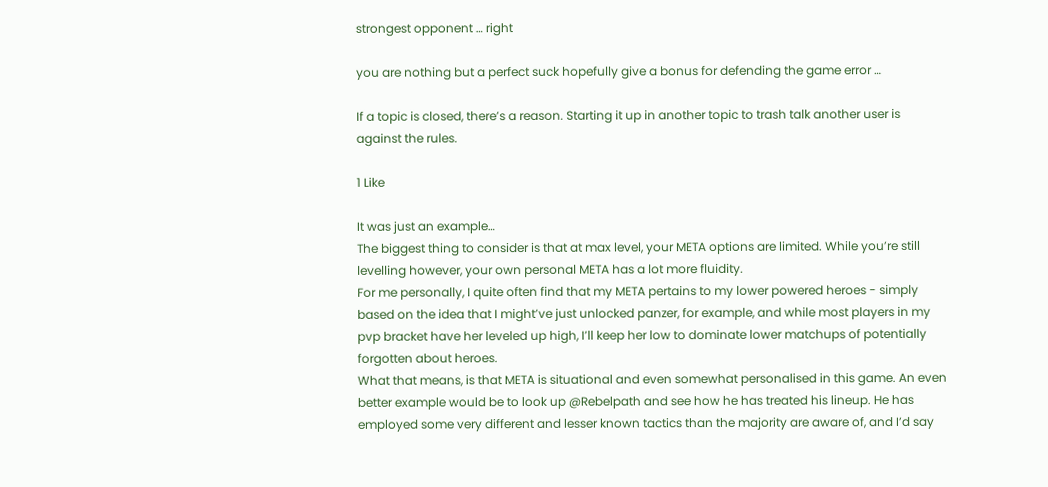strongest opponent … right

you are nothing but a perfect suck hopefully give a bonus for defending the game error …

If a topic is closed, there’s a reason. Starting it up in another topic to trash talk another user is against the rules.

1 Like

It was just an example…
The biggest thing to consider is that at max level, your META options are limited. While you’re still levelling however, your own personal META has a lot more fluidity.
For me personally, I quite often find that my META pertains to my lower powered heroes - simply based on the idea that I might’ve just unlocked panzer, for example, and while most players in my pvp bracket have her leveled up high, I’ll keep her low to dominate lower matchups of potentially forgotten about heroes.
What that means, is that META is situational and even somewhat personalised in this game. An even better example would be to look up @Rebelpath and see how he has treated his lineup. He has employed some very different and lesser known tactics than the majority are aware of, and I’d say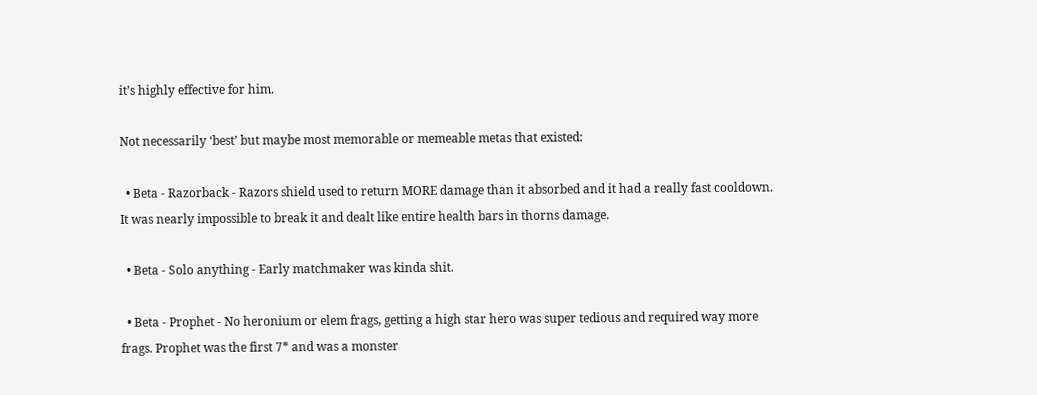it’s highly effective for him.

Not necessarily ‘best’ but maybe most memorable or memeable metas that existed:

  • Beta - Razorback - Razors shield used to return MORE damage than it absorbed and it had a really fast cooldown. It was nearly impossible to break it and dealt like entire health bars in thorns damage.

  • Beta - Solo anything - Early matchmaker was kinda shit.

  • Beta - Prophet - No heronium or elem frags, getting a high star hero was super tedious and required way more frags. Prophet was the first 7* and was a monster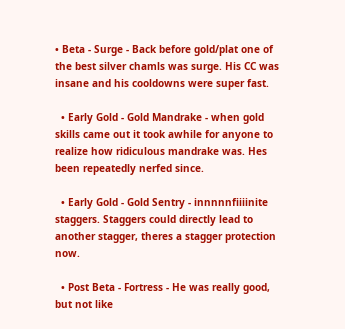• Beta - Surge - Back before gold/plat one of the best silver chamls was surge. His CC was insane and his cooldowns were super fast.

  • Early Gold - Gold Mandrake - when gold skills came out it took awhile for anyone to realize how ridiculous mandrake was. Hes been repeatedly nerfed since.

  • Early Gold - Gold Sentry - innnnnfiiiinite staggers. Staggers could directly lead to another stagger, theres a stagger protection now.

  • Post Beta - Fortress - He was really good, but not like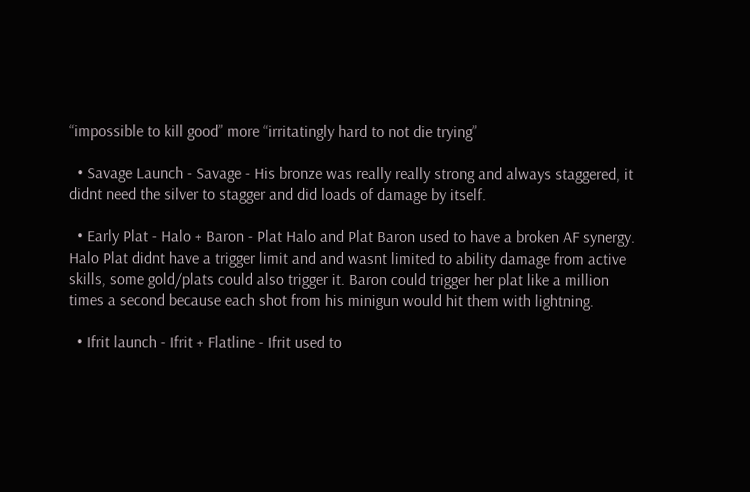“impossible to kill good” more “irritatingly hard to not die trying”

  • Savage Launch - Savage - His bronze was really really strong and always staggered, it didnt need the silver to stagger and did loads of damage by itself.

  • Early Plat - Halo + Baron - Plat Halo and Plat Baron used to have a broken AF synergy. Halo Plat didnt have a trigger limit and and wasnt limited to ability damage from active skills, some gold/plats could also trigger it. Baron could trigger her plat like a million times a second because each shot from his minigun would hit them with lightning.

  • Ifrit launch - Ifrit + Flatline - Ifrit used to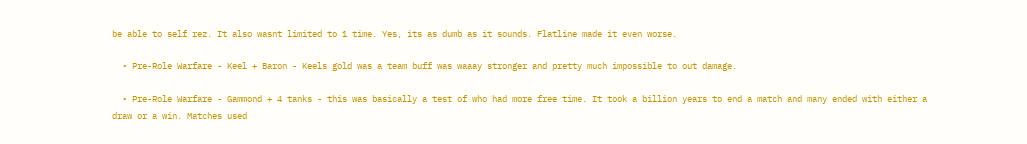be able to self rez. It also wasnt limited to 1 time. Yes, its as dumb as it sounds. Flatline made it even worse.

  • Pre-Role Warfare - Keel + Baron - Keels gold was a team buff was waaay stronger and pretty much impossible to out damage.

  • Pre-Role Warfare - Gammond + 4 tanks - this was basically a test of who had more free time. It took a billion years to end a match and many ended with either a draw or a win. Matches used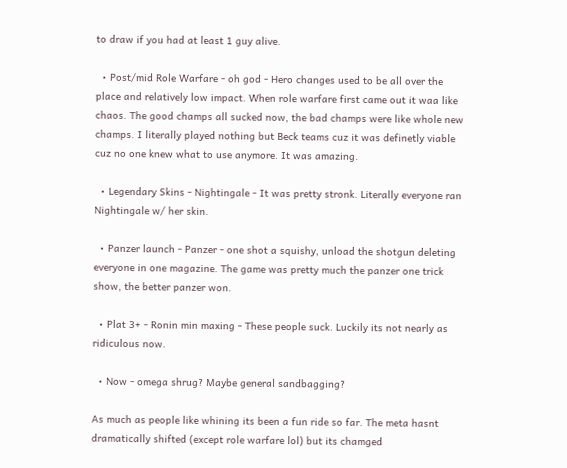to draw if you had at least 1 guy alive.

  • Post/mid Role Warfare - oh god - Hero changes used to be all over the place and relatively low impact. When role warfare first came out it waa like chaos. The good champs all sucked now, the bad champs were like whole new champs. I literally played nothing but Beck teams cuz it was definetly viable cuz no one knew what to use anymore. It was amazing.

  • Legendary Skins - Nightingale - It was pretty stronk. Literally everyone ran Nightingale w/ her skin.

  • Panzer launch - Panzer - one shot a squishy, unload the shotgun deleting everyone in one magazine. The game was pretty much the panzer one trick show, the better panzer won.

  • Plat 3+ - Ronin min maxing - These people suck. Luckily its not nearly as ridiculous now.

  • Now - omega shrug? Maybe general sandbagging?

As much as people like whining its been a fun ride so far. The meta hasnt dramatically shifted (except role warfare lol) but its chamged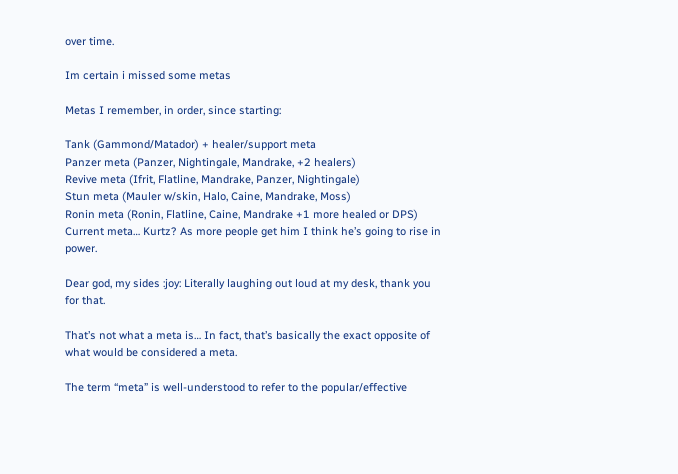over time.

Im certain i missed some metas

Metas I remember, in order, since starting:

Tank (Gammond/Matador) + healer/support meta
Panzer meta (Panzer, Nightingale, Mandrake, +2 healers)
Revive meta (Ifrit, Flatline, Mandrake, Panzer, Nightingale)
Stun meta (Mauler w/skin, Halo, Caine, Mandrake, Moss)
Ronin meta (Ronin, Flatline, Caine, Mandrake +1 more healed or DPS)
Current meta… Kurtz? As more people get him I think he’s going to rise in power.

Dear god, my sides :joy: Literally laughing out loud at my desk, thank you for that.

That’s not what a meta is… In fact, that’s basically the exact opposite of what would be considered a meta.

The term “meta” is well-understood to refer to the popular/effective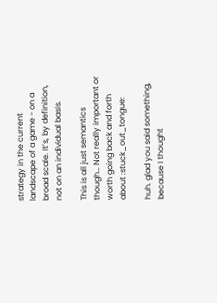strategy in the current landscape of a game - on a broad scale. It’s, by definition, not on an individual basis.

This is all just semantics though… Not really important or worth going back and forth about :stuck_out_tongue:

huh. glad you said something, because I thought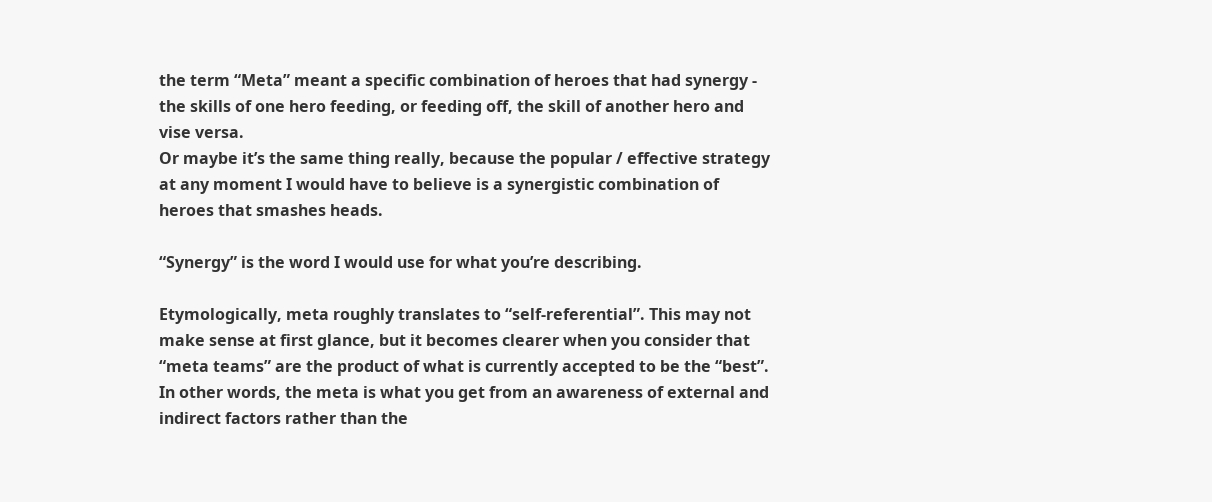the term “Meta” meant a specific combination of heroes that had synergy - the skills of one hero feeding, or feeding off, the skill of another hero and vise versa.
Or maybe it’s the same thing really, because the popular / effective strategy at any moment I would have to believe is a synergistic combination of heroes that smashes heads.

“Synergy” is the word I would use for what you’re describing.

Etymologically, meta roughly translates to “self-referential”. This may not make sense at first glance, but it becomes clearer when you consider that “meta teams” are the product of what is currently accepted to be the “best”. In other words, the meta is what you get from an awareness of external and indirect factors rather than the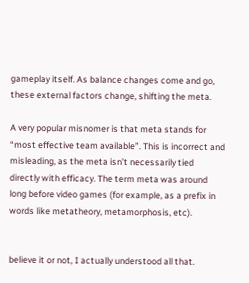gameplay itself. As balance changes come and go, these external factors change, shifting the meta.

A very popular misnomer is that meta stands for “most effective team available”. This is incorrect and misleading, as the meta isn’t necessarily tied directly with efficacy. The term meta was around long before video games (for example, as a prefix in words like metatheory, metamorphosis, etc).


believe it or not, I actually understood all that.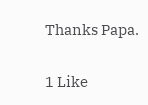Thanks Papa.

1 Like